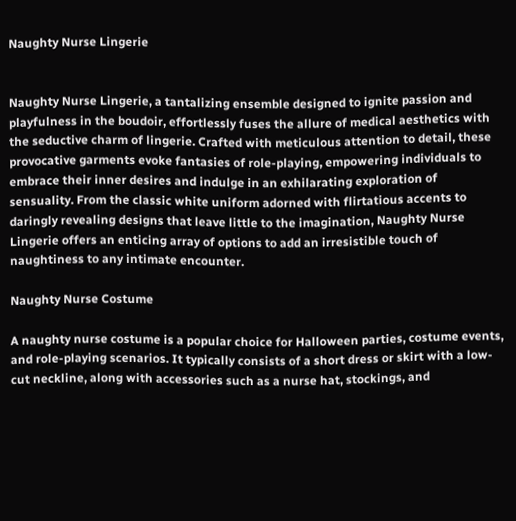Naughty Nurse Lingerie


Naughty Nurse Lingerie, a tantalizing ensemble designed to ignite passion and playfulness in the boudoir, effortlessly fuses the allure of medical aesthetics with the seductive charm of lingerie. Crafted with meticulous attention to detail, these provocative garments evoke fantasies of role-playing, empowering individuals to embrace their inner desires and indulge in an exhilarating exploration of sensuality. From the classic white uniform adorned with flirtatious accents to daringly revealing designs that leave little to the imagination, Naughty Nurse Lingerie offers an enticing array of options to add an irresistible touch of naughtiness to any intimate encounter.

Naughty Nurse Costume

A naughty nurse costume is a popular choice for Halloween parties, costume events, and role-playing scenarios. It typically consists of a short dress or skirt with a low-cut neckline, along with accessories such as a nurse hat, stockings, and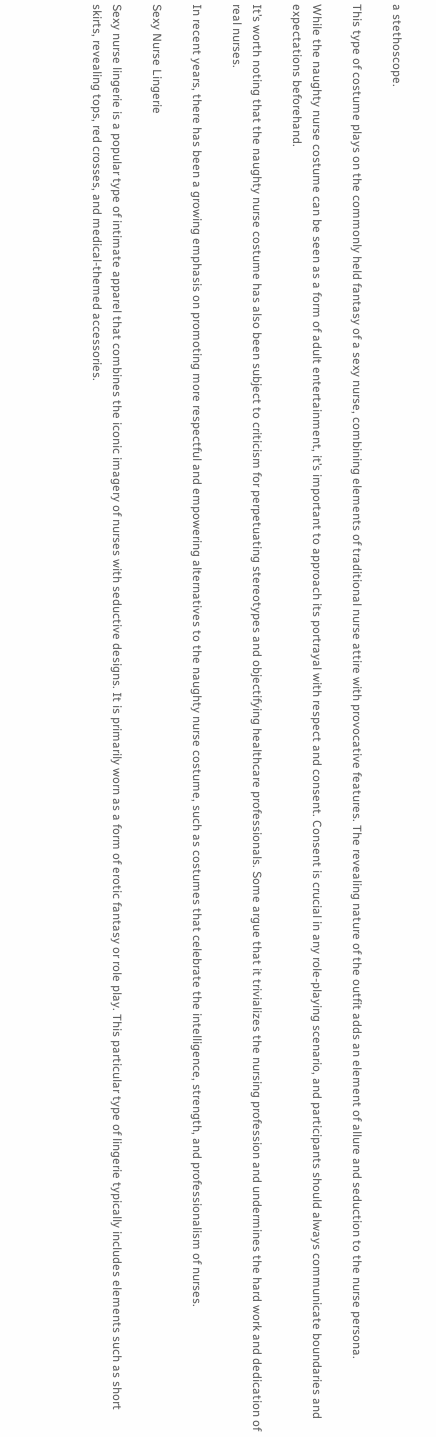a stethoscope.

This type of costume plays on the commonly held fantasy of a sexy nurse, combining elements of traditional nurse attire with provocative features. The revealing nature of the outfit adds an element of allure and seduction to the nurse persona.

While the naughty nurse costume can be seen as a form of adult entertainment, it’s important to approach its portrayal with respect and consent. Consent is crucial in any role-playing scenario, and participants should always communicate boundaries and expectations beforehand.

It’s worth noting that the naughty nurse costume has also been subject to criticism for perpetuating stereotypes and objectifying healthcare professionals. Some argue that it trivializes the nursing profession and undermines the hard work and dedication of real nurses.

In recent years, there has been a growing emphasis on promoting more respectful and empowering alternatives to the naughty nurse costume, such as costumes that celebrate the intelligence, strength, and professionalism of nurses.

Sexy Nurse Lingerie

Sexy nurse lingerie is a popular type of intimate apparel that combines the iconic imagery of nurses with seductive designs. It is primarily worn as a form of erotic fantasy or role play. This particular type of lingerie typically includes elements such as short skirts, revealing tops, red crosses, and medical-themed accessories.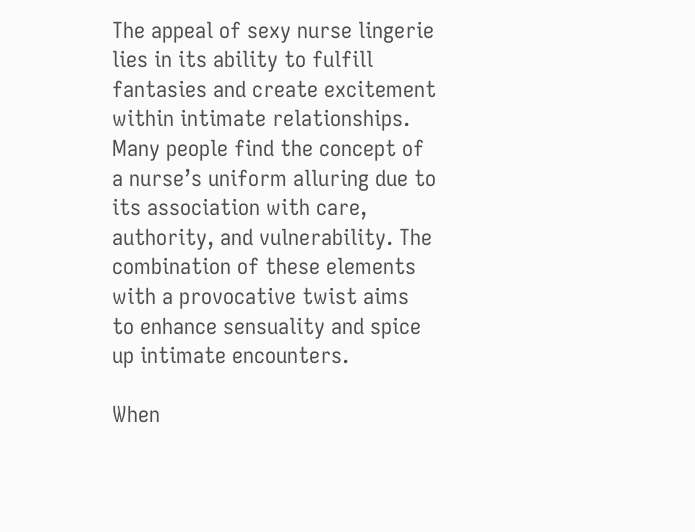The appeal of sexy nurse lingerie lies in its ability to fulfill fantasies and create excitement within intimate relationships. Many people find the concept of a nurse’s uniform alluring due to its association with care, authority, and vulnerability. The combination of these elements with a provocative twist aims to enhance sensuality and spice up intimate encounters.

When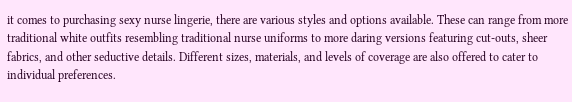it comes to purchasing sexy nurse lingerie, there are various styles and options available. These can range from more traditional white outfits resembling traditional nurse uniforms to more daring versions featuring cut-outs, sheer fabrics, and other seductive details. Different sizes, materials, and levels of coverage are also offered to cater to individual preferences.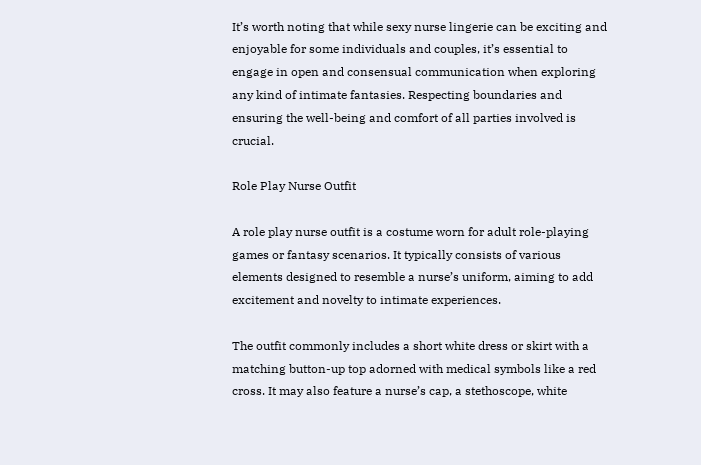It’s worth noting that while sexy nurse lingerie can be exciting and enjoyable for some individuals and couples, it’s essential to engage in open and consensual communication when exploring any kind of intimate fantasies. Respecting boundaries and ensuring the well-being and comfort of all parties involved is crucial.

Role Play Nurse Outfit

A role play nurse outfit is a costume worn for adult role-playing games or fantasy scenarios. It typically consists of various elements designed to resemble a nurse’s uniform, aiming to add excitement and novelty to intimate experiences.

The outfit commonly includes a short white dress or skirt with a matching button-up top adorned with medical symbols like a red cross. It may also feature a nurse’s cap, a stethoscope, white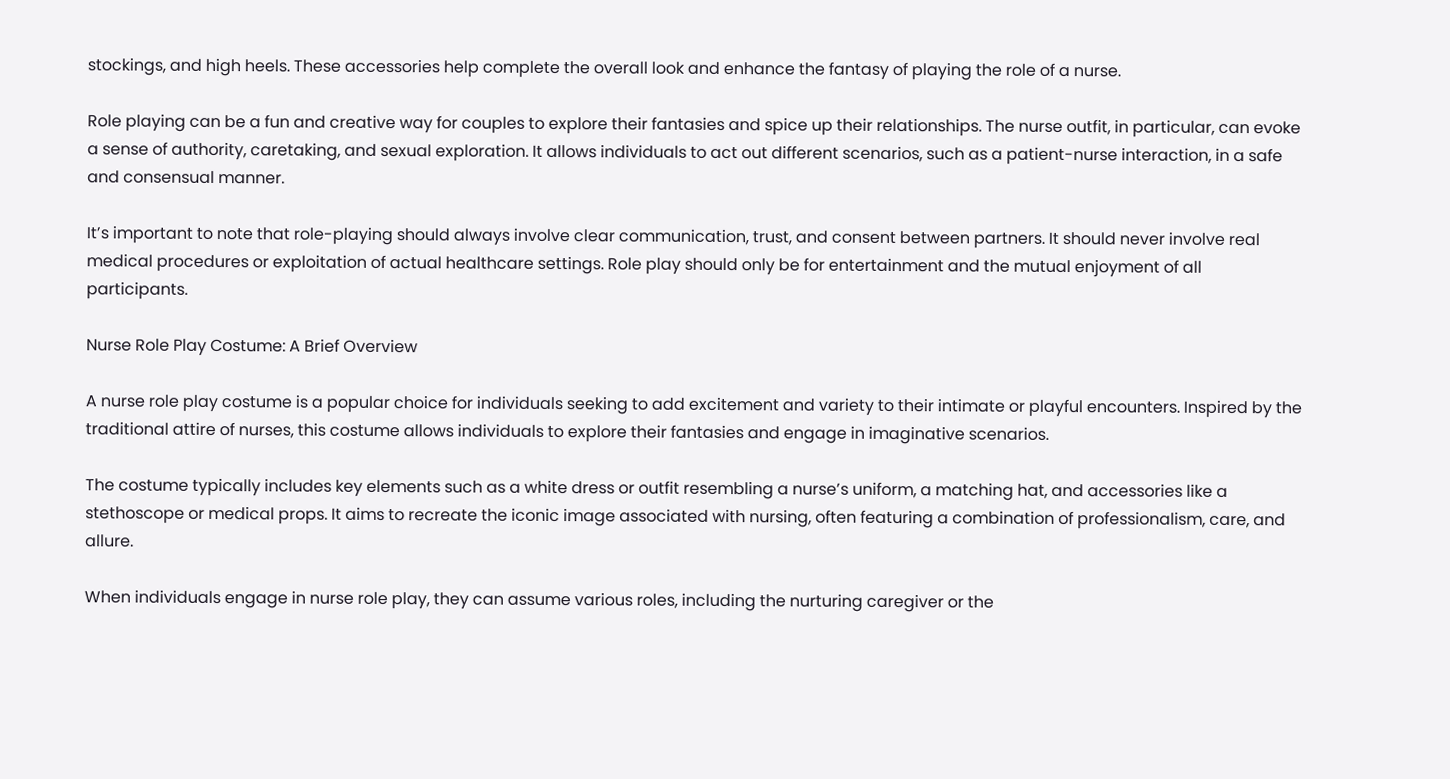stockings, and high heels. These accessories help complete the overall look and enhance the fantasy of playing the role of a nurse.

Role playing can be a fun and creative way for couples to explore their fantasies and spice up their relationships. The nurse outfit, in particular, can evoke a sense of authority, caretaking, and sexual exploration. It allows individuals to act out different scenarios, such as a patient-nurse interaction, in a safe and consensual manner.

It’s important to note that role-playing should always involve clear communication, trust, and consent between partners. It should never involve real medical procedures or exploitation of actual healthcare settings. Role play should only be for entertainment and the mutual enjoyment of all participants.

Nurse Role Play Costume: A Brief Overview

A nurse role play costume is a popular choice for individuals seeking to add excitement and variety to their intimate or playful encounters. Inspired by the traditional attire of nurses, this costume allows individuals to explore their fantasies and engage in imaginative scenarios.

The costume typically includes key elements such as a white dress or outfit resembling a nurse’s uniform, a matching hat, and accessories like a stethoscope or medical props. It aims to recreate the iconic image associated with nursing, often featuring a combination of professionalism, care, and allure.

When individuals engage in nurse role play, they can assume various roles, including the nurturing caregiver or the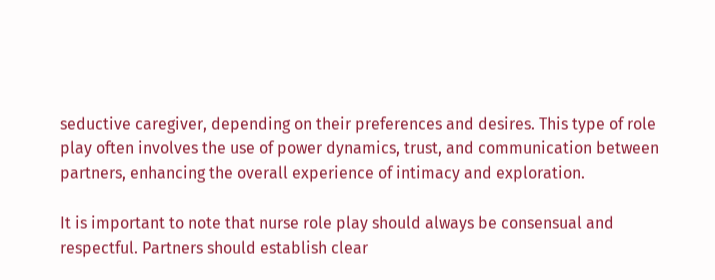seductive caregiver, depending on their preferences and desires. This type of role play often involves the use of power dynamics, trust, and communication between partners, enhancing the overall experience of intimacy and exploration.

It is important to note that nurse role play should always be consensual and respectful. Partners should establish clear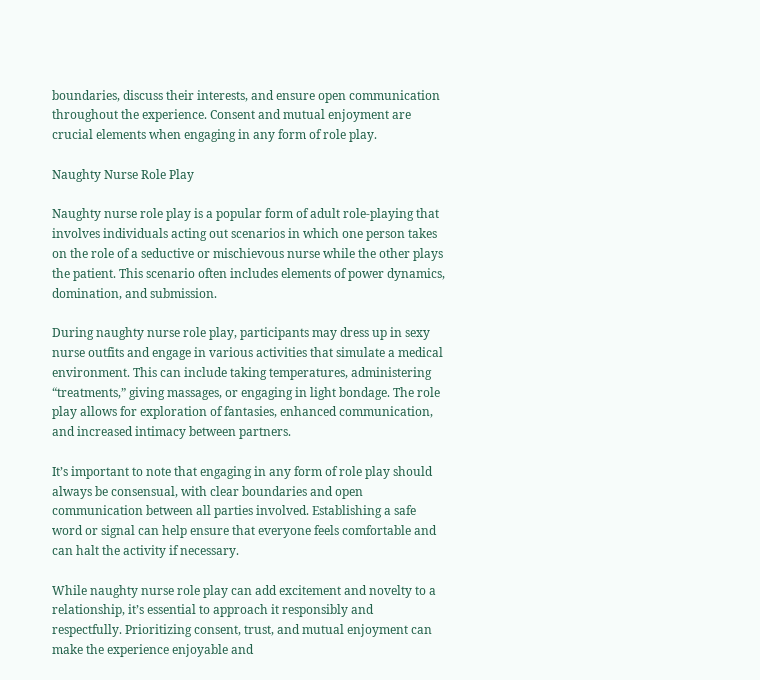boundaries, discuss their interests, and ensure open communication throughout the experience. Consent and mutual enjoyment are crucial elements when engaging in any form of role play.

Naughty Nurse Role Play

Naughty nurse role play is a popular form of adult role-playing that involves individuals acting out scenarios in which one person takes on the role of a seductive or mischievous nurse while the other plays the patient. This scenario often includes elements of power dynamics, domination, and submission.

During naughty nurse role play, participants may dress up in sexy nurse outfits and engage in various activities that simulate a medical environment. This can include taking temperatures, administering “treatments,” giving massages, or engaging in light bondage. The role play allows for exploration of fantasies, enhanced communication, and increased intimacy between partners.

It’s important to note that engaging in any form of role play should always be consensual, with clear boundaries and open communication between all parties involved. Establishing a safe word or signal can help ensure that everyone feels comfortable and can halt the activity if necessary.

While naughty nurse role play can add excitement and novelty to a relationship, it’s essential to approach it responsibly and respectfully. Prioritizing consent, trust, and mutual enjoyment can make the experience enjoyable and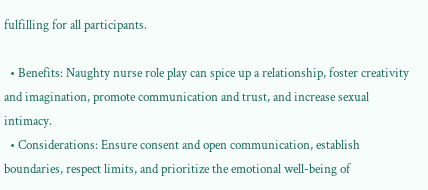fulfilling for all participants.

  • Benefits: Naughty nurse role play can spice up a relationship, foster creativity and imagination, promote communication and trust, and increase sexual intimacy.
  • Considerations: Ensure consent and open communication, establish boundaries, respect limits, and prioritize the emotional well-being of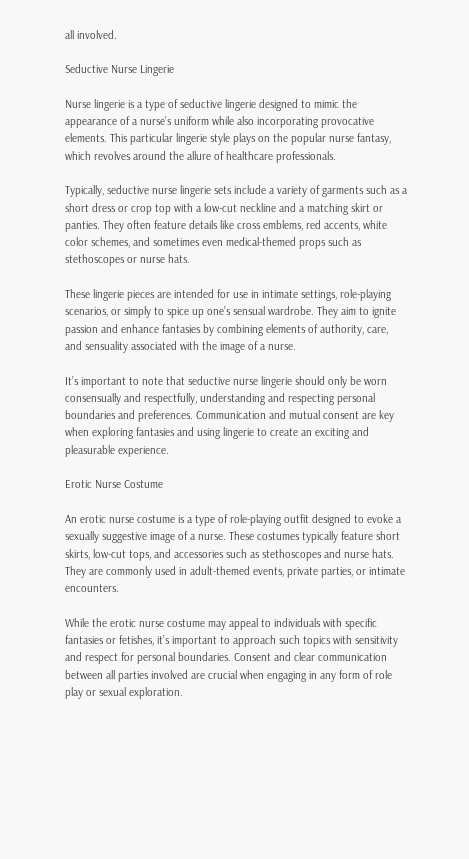all involved.

Seductive Nurse Lingerie

Nurse lingerie is a type of seductive lingerie designed to mimic the appearance of a nurse’s uniform while also incorporating provocative elements. This particular lingerie style plays on the popular nurse fantasy, which revolves around the allure of healthcare professionals.

Typically, seductive nurse lingerie sets include a variety of garments such as a short dress or crop top with a low-cut neckline and a matching skirt or panties. They often feature details like cross emblems, red accents, white color schemes, and sometimes even medical-themed props such as stethoscopes or nurse hats.

These lingerie pieces are intended for use in intimate settings, role-playing scenarios, or simply to spice up one’s sensual wardrobe. They aim to ignite passion and enhance fantasies by combining elements of authority, care, and sensuality associated with the image of a nurse.

It’s important to note that seductive nurse lingerie should only be worn consensually and respectfully, understanding and respecting personal boundaries and preferences. Communication and mutual consent are key when exploring fantasies and using lingerie to create an exciting and pleasurable experience.

Erotic Nurse Costume

An erotic nurse costume is a type of role-playing outfit designed to evoke a sexually suggestive image of a nurse. These costumes typically feature short skirts, low-cut tops, and accessories such as stethoscopes and nurse hats. They are commonly used in adult-themed events, private parties, or intimate encounters.

While the erotic nurse costume may appeal to individuals with specific fantasies or fetishes, it’s important to approach such topics with sensitivity and respect for personal boundaries. Consent and clear communication between all parties involved are crucial when engaging in any form of role play or sexual exploration.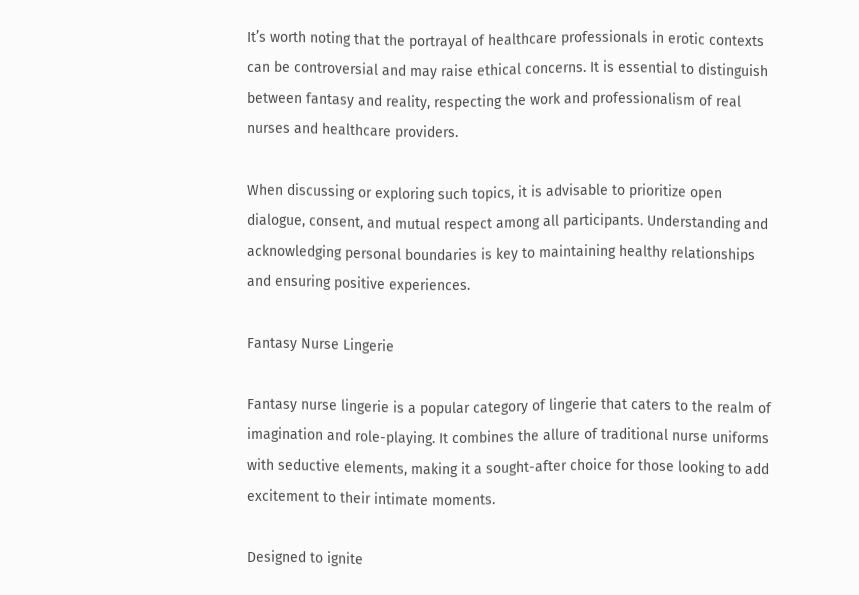It’s worth noting that the portrayal of healthcare professionals in erotic contexts can be controversial and may raise ethical concerns. It is essential to distinguish between fantasy and reality, respecting the work and professionalism of real nurses and healthcare providers.

When discussing or exploring such topics, it is advisable to prioritize open dialogue, consent, and mutual respect among all participants. Understanding and acknowledging personal boundaries is key to maintaining healthy relationships and ensuring positive experiences.

Fantasy Nurse Lingerie

Fantasy nurse lingerie is a popular category of lingerie that caters to the realm of imagination and role-playing. It combines the allure of traditional nurse uniforms with seductive elements, making it a sought-after choice for those looking to add excitement to their intimate moments.

Designed to ignite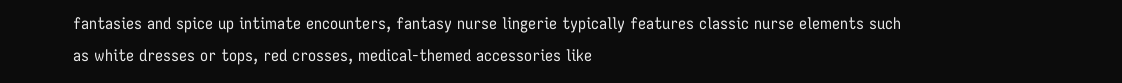fantasies and spice up intimate encounters, fantasy nurse lingerie typically features classic nurse elements such as white dresses or tops, red crosses, medical-themed accessories like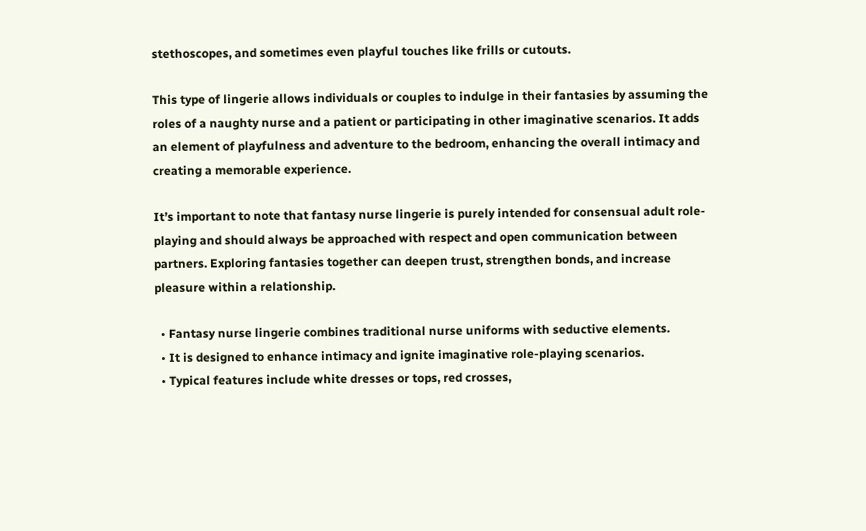stethoscopes, and sometimes even playful touches like frills or cutouts.

This type of lingerie allows individuals or couples to indulge in their fantasies by assuming the roles of a naughty nurse and a patient or participating in other imaginative scenarios. It adds an element of playfulness and adventure to the bedroom, enhancing the overall intimacy and creating a memorable experience.

It’s important to note that fantasy nurse lingerie is purely intended for consensual adult role-playing and should always be approached with respect and open communication between partners. Exploring fantasies together can deepen trust, strengthen bonds, and increase pleasure within a relationship.

  • Fantasy nurse lingerie combines traditional nurse uniforms with seductive elements.
  • It is designed to enhance intimacy and ignite imaginative role-playing scenarios.
  • Typical features include white dresses or tops, red crosses,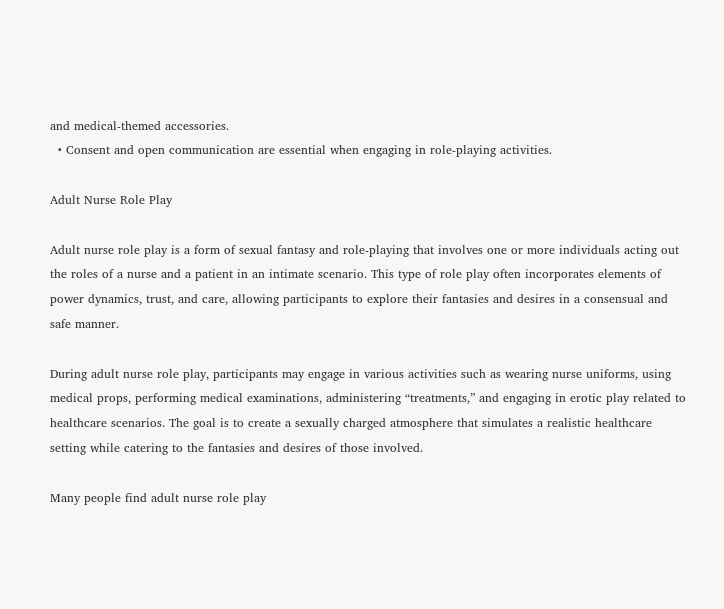and medical-themed accessories.
  • Consent and open communication are essential when engaging in role-playing activities.

Adult Nurse Role Play

Adult nurse role play is a form of sexual fantasy and role-playing that involves one or more individuals acting out the roles of a nurse and a patient in an intimate scenario. This type of role play often incorporates elements of power dynamics, trust, and care, allowing participants to explore their fantasies and desires in a consensual and safe manner.

During adult nurse role play, participants may engage in various activities such as wearing nurse uniforms, using medical props, performing medical examinations, administering “treatments,” and engaging in erotic play related to healthcare scenarios. The goal is to create a sexually charged atmosphere that simulates a realistic healthcare setting while catering to the fantasies and desires of those involved.

Many people find adult nurse role play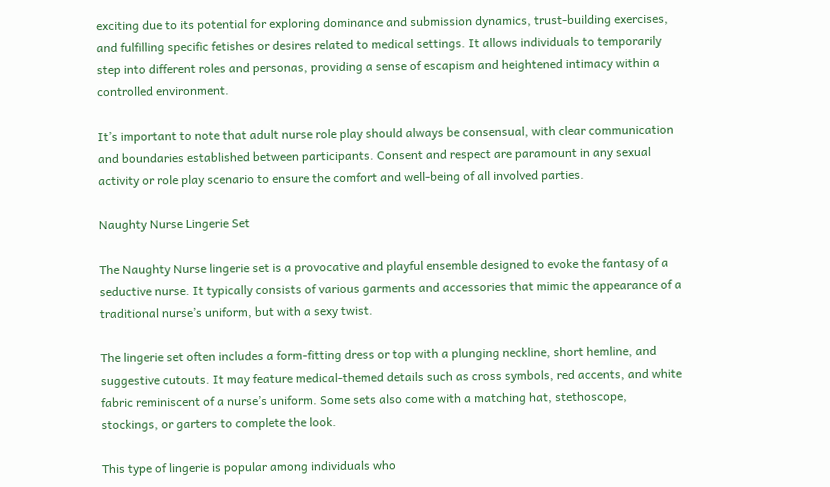exciting due to its potential for exploring dominance and submission dynamics, trust-building exercises, and fulfilling specific fetishes or desires related to medical settings. It allows individuals to temporarily step into different roles and personas, providing a sense of escapism and heightened intimacy within a controlled environment.

It’s important to note that adult nurse role play should always be consensual, with clear communication and boundaries established between participants. Consent and respect are paramount in any sexual activity or role play scenario to ensure the comfort and well-being of all involved parties.

Naughty Nurse Lingerie Set

The Naughty Nurse lingerie set is a provocative and playful ensemble designed to evoke the fantasy of a seductive nurse. It typically consists of various garments and accessories that mimic the appearance of a traditional nurse’s uniform, but with a sexy twist.

The lingerie set often includes a form-fitting dress or top with a plunging neckline, short hemline, and suggestive cutouts. It may feature medical-themed details such as cross symbols, red accents, and white fabric reminiscent of a nurse’s uniform. Some sets also come with a matching hat, stethoscope, stockings, or garters to complete the look.

This type of lingerie is popular among individuals who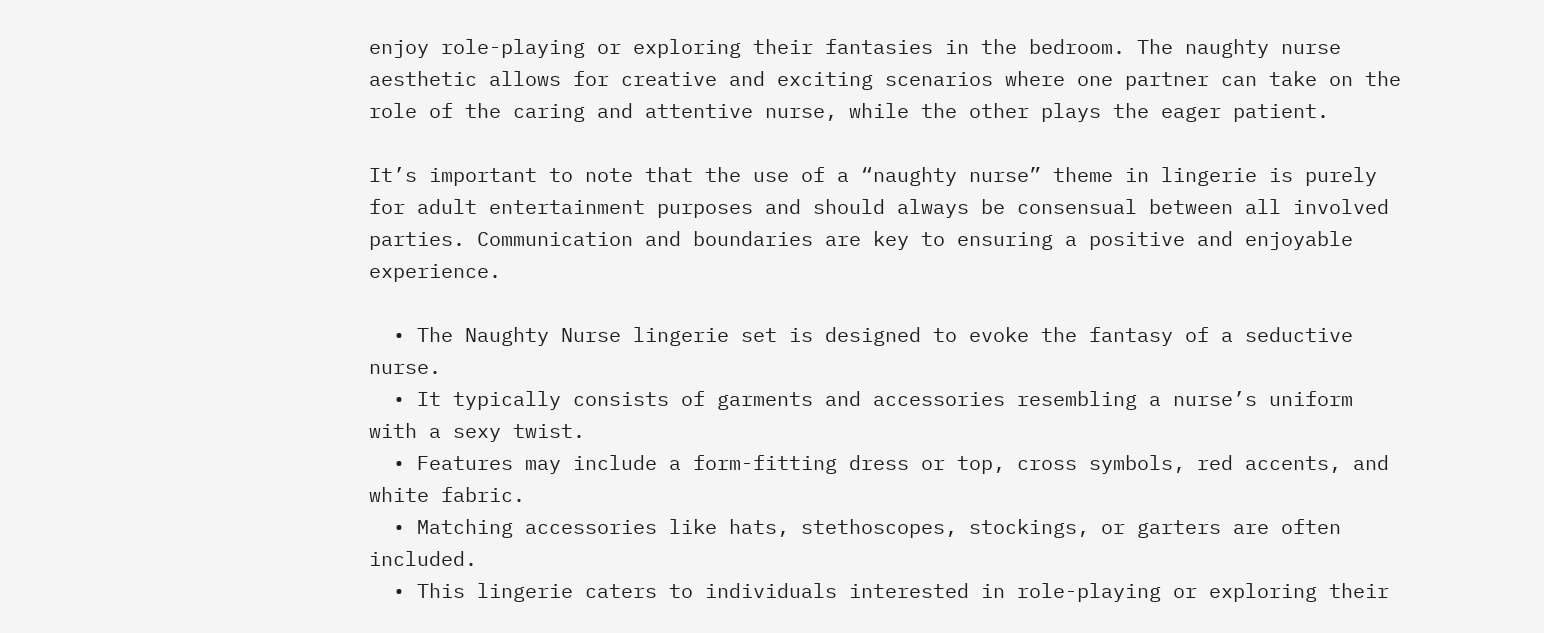enjoy role-playing or exploring their fantasies in the bedroom. The naughty nurse aesthetic allows for creative and exciting scenarios where one partner can take on the role of the caring and attentive nurse, while the other plays the eager patient.

It’s important to note that the use of a “naughty nurse” theme in lingerie is purely for adult entertainment purposes and should always be consensual between all involved parties. Communication and boundaries are key to ensuring a positive and enjoyable experience.

  • The Naughty Nurse lingerie set is designed to evoke the fantasy of a seductive nurse.
  • It typically consists of garments and accessories resembling a nurse’s uniform with a sexy twist.
  • Features may include a form-fitting dress or top, cross symbols, red accents, and white fabric.
  • Matching accessories like hats, stethoscopes, stockings, or garters are often included.
  • This lingerie caters to individuals interested in role-playing or exploring their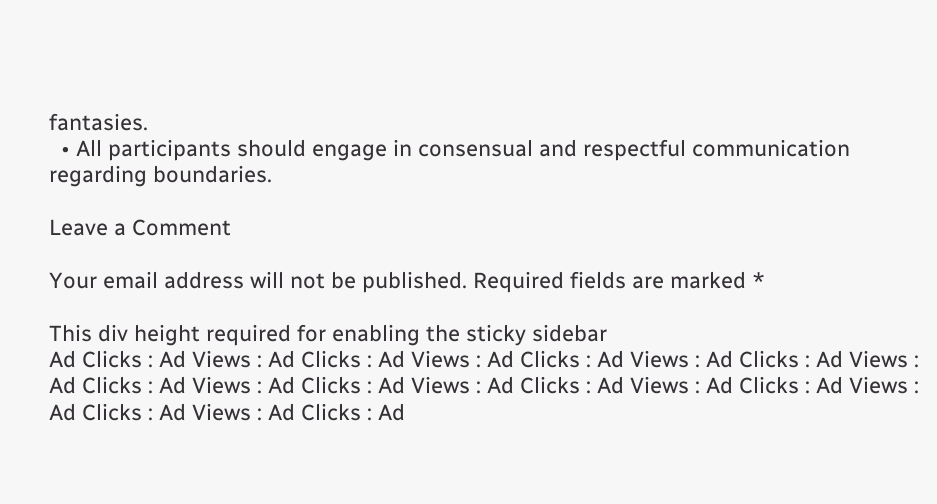fantasies.
  • All participants should engage in consensual and respectful communication regarding boundaries.

Leave a Comment

Your email address will not be published. Required fields are marked *

This div height required for enabling the sticky sidebar
Ad Clicks : Ad Views : Ad Clicks : Ad Views : Ad Clicks : Ad Views : Ad Clicks : Ad Views : Ad Clicks : Ad Views : Ad Clicks : Ad Views : Ad Clicks : Ad Views : Ad Clicks : Ad Views : Ad Clicks : Ad Views : Ad Clicks : Ad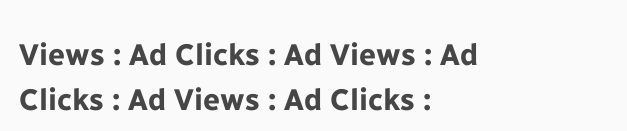Views : Ad Clicks : Ad Views : Ad Clicks : Ad Views : Ad Clicks :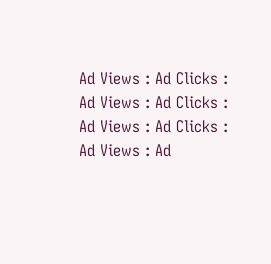Ad Views : Ad Clicks : Ad Views : Ad Clicks : Ad Views : Ad Clicks : Ad Views : Ad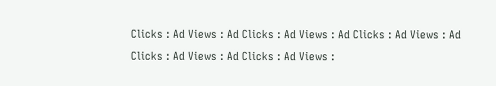Clicks : Ad Views : Ad Clicks : Ad Views : Ad Clicks : Ad Views : Ad Clicks : Ad Views : Ad Clicks : Ad Views :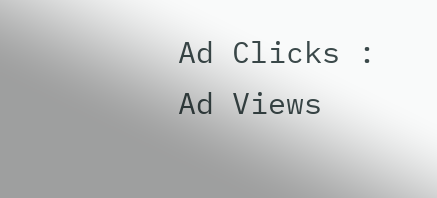Ad Clicks : Ad Views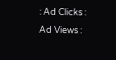: Ad Clicks : Ad Views :